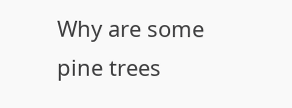Why are some pine trees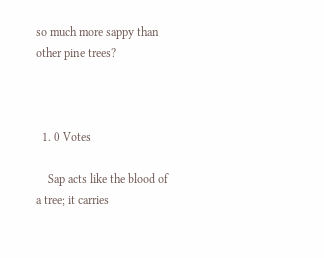so much more sappy than other pine trees?



  1. 0 Votes

    Sap acts like the blood of a tree; it carries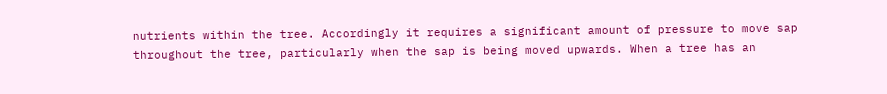nutrients within the tree. Accordingly it requires a significant amount of pressure to move sap throughout the tree, particularly when the sap is being moved upwards. When a tree has an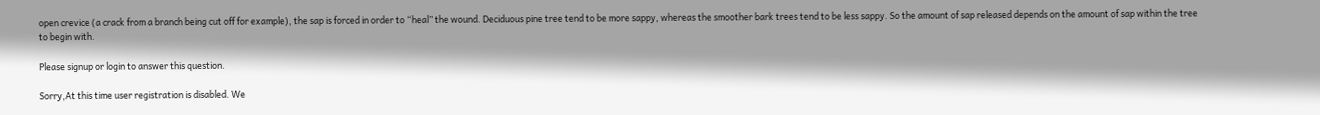open crevice (a crack from a branch being cut off for example), the sap is forced in order to “heal” the wound. Deciduous pine tree tend to be more sappy, whereas the smoother bark trees tend to be less sappy. So the amount of sap released depends on the amount of sap within the tree to begin with.

Please signup or login to answer this question.

Sorry,At this time user registration is disabled. We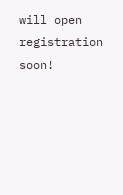will open registration soon!